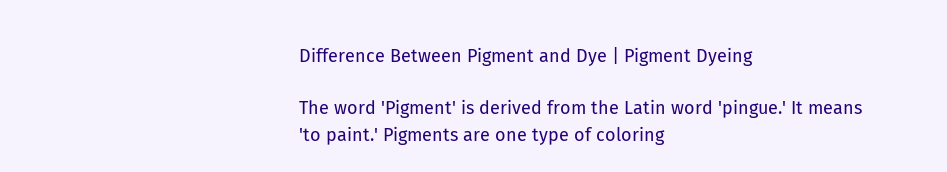Difference Between Pigment and Dye | Pigment Dyeing

The word 'Pigment' is derived from the Latin word 'pingue.' It means 'to paint.' Pigments are one type of coloring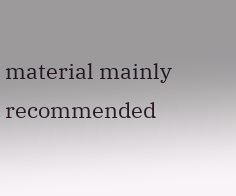material mainly recommended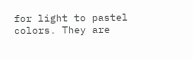for light to pastel colors. They are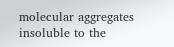molecular aggregates insoluble to the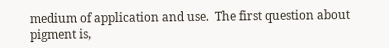medium of application and use.  The first question about pigment is,